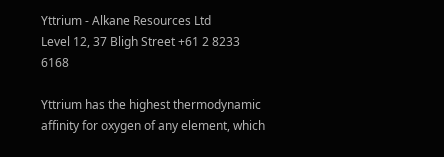Yttrium - Alkane Resources Ltd
Level 12, 37 Bligh Street +61 2 8233 6168

Yttrium has the highest thermodynamic affinity for oxygen of any element, which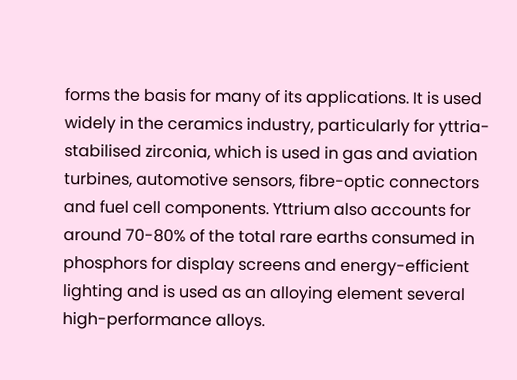forms the basis for many of its applications. It is used widely in the ceramics industry, particularly for yttria-stabilised zirconia, which is used in gas and aviation turbines, automotive sensors, fibre-optic connectors and fuel cell components. Yttrium also accounts for around 70-80% of the total rare earths consumed in phosphors for display screens and energy-efficient lighting and is used as an alloying element several high-performance alloys.